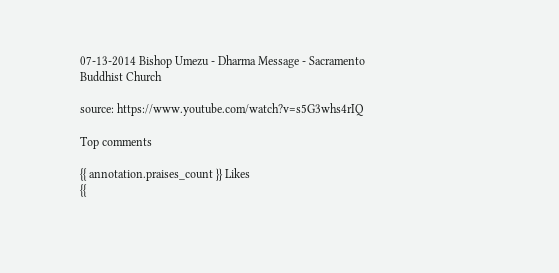07-13-2014 Bishop Umezu - Dharma Message - Sacramento Buddhist Church

source: https://www.youtube.com/watch?v=s5G3whs4rIQ

Top comments

{{ annotation.praises_count }} Likes
{{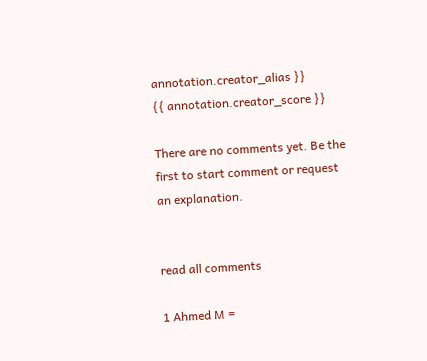annotation.creator_alias }}
{{ annotation.creator_score }}

There are no comments yet. Be the first to start comment or request an explanation.


read all comments

1 Ahmed M =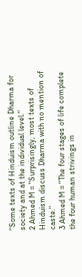"Some texts of Hinduism outline Dharma for society and at the individual level."
2 Ahmed M = "Surprisingly, most texts of Hinduism discuss Dharma with no mention of caste."
3 Ahmed M = "The four stages of life complete the four human strivings in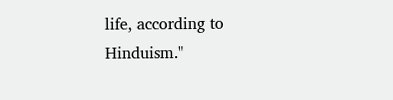life, according to Hinduism."